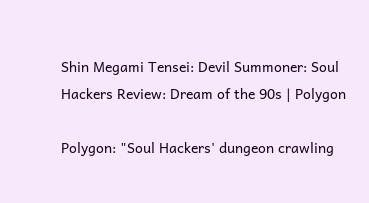Shin Megami Tensei: Devil Summoner: Soul Hackers Review: Dream of the 90s | Polygon

Polygon: "Soul Hackers' dungeon crawling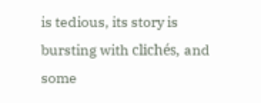is tedious, its story is bursting with clichés, and some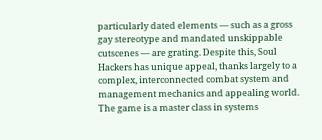particularly dated elements — such as a gross gay stereotype and mandated unskippable cutscenes — are grating. Despite this, Soul Hackers has unique appeal, thanks largely to a complex, interconnected combat system and management mechanics and appealing world. The game is a master class in systems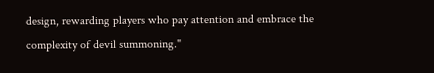design, rewarding players who pay attention and embrace the complexity of devil summoning."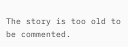The story is too old to be commented.